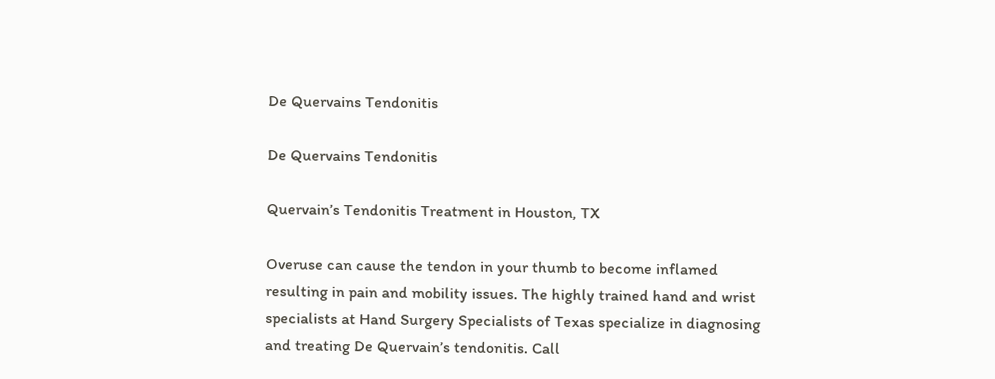De Quervains Tendonitis

De Quervains Tendonitis

Quervain’s Tendonitis Treatment in Houston, TX

Overuse can cause the tendon in your thumb to become inflamed resulting in pain and mobility issues. The highly trained hand and wrist specialists at Hand Surgery Specialists of Texas specialize in diagnosing and treating De Quervain’s tendonitis. Call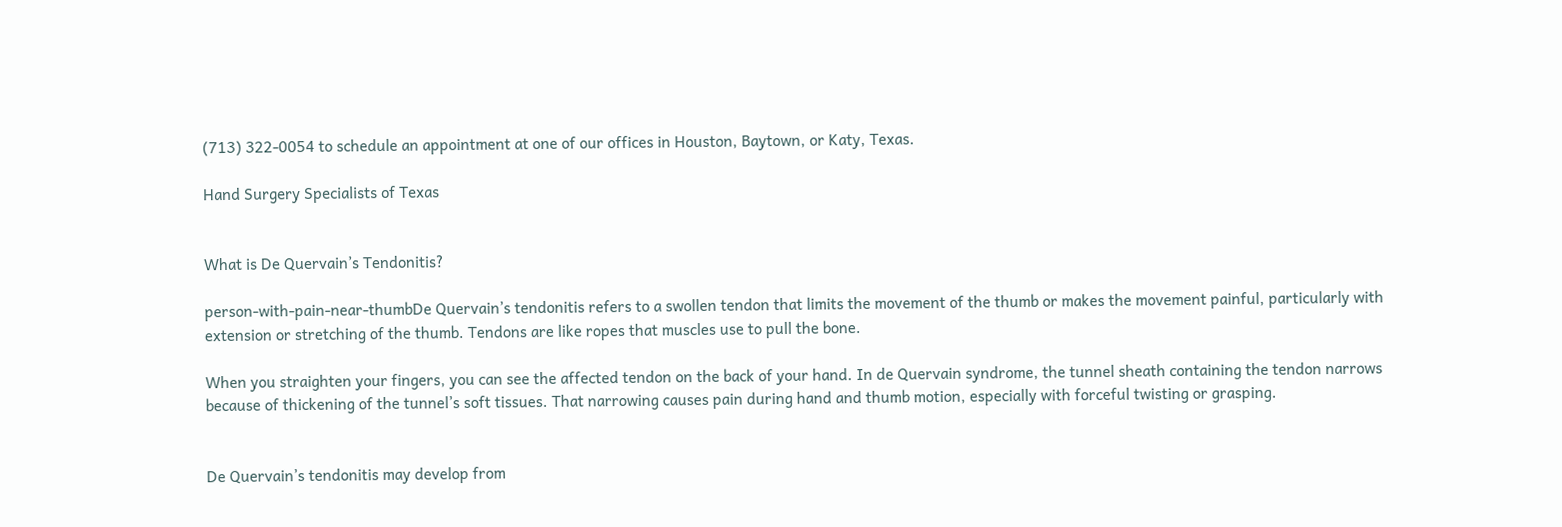(713) 322-0054 to schedule an appointment at one of our offices in Houston, Baytown, or Katy, Texas.

Hand Surgery Specialists of Texas


What is De Quervain’s Tendonitis?

person-with-pain-near-thumbDe Quervain’s tendonitis refers to a swollen tendon that limits the movement of the thumb or makes the movement painful, particularly with extension or stretching of the thumb. Tendons are like ropes that muscles use to pull the bone.

When you straighten your fingers, you can see the affected tendon on the back of your hand. In de Quervain syndrome, the tunnel sheath containing the tendon narrows because of thickening of the tunnel’s soft tissues. That narrowing causes pain during hand and thumb motion, especially with forceful twisting or grasping.


De Quervain’s tendonitis may develop from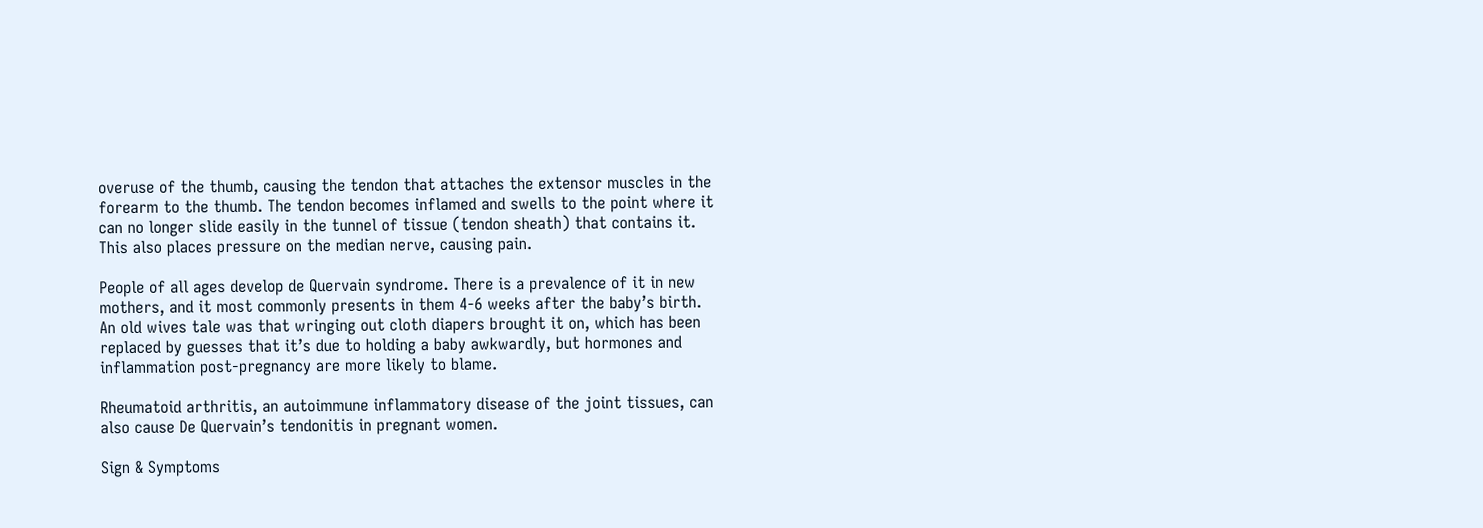overuse of the thumb, causing the tendon that attaches the extensor muscles in the forearm to the thumb. The tendon becomes inflamed and swells to the point where it can no longer slide easily in the tunnel of tissue (tendon sheath) that contains it. This also places pressure on the median nerve, causing pain.

People of all ages develop de Quervain syndrome. There is a prevalence of it in new mothers, and it most commonly presents in them 4-6 weeks after the baby’s birth. An old wives tale was that wringing out cloth diapers brought it on, which has been replaced by guesses that it’s due to holding a baby awkwardly, but hormones and inflammation post-pregnancy are more likely to blame.

Rheumatoid arthritis, an autoimmune inflammatory disease of the joint tissues, can also cause De Quervain’s tendonitis in pregnant women.

Sign & Symptoms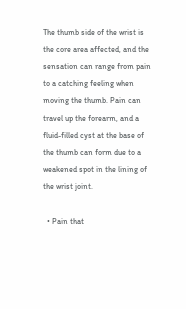The thumb side of the wrist is the core area affected, and the sensation can range from pain to a catching feeling when moving the thumb. Pain can travel up the forearm, and a fluid-filled cyst at the base of the thumb can form due to a weakened spot in the lining of the wrist joint.

  • Pain that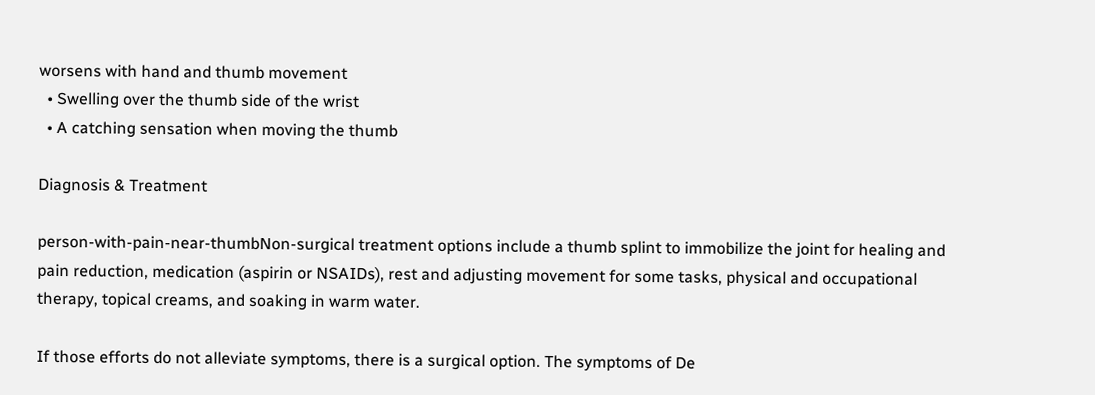worsens with hand and thumb movement
  • Swelling over the thumb side of the wrist
  • A catching sensation when moving the thumb

Diagnosis & Treatment

person-with-pain-near-thumbNon-surgical treatment options include a thumb splint to immobilize the joint for healing and pain reduction, medication (aspirin or NSAIDs), rest and adjusting movement for some tasks, physical and occupational therapy, topical creams, and soaking in warm water.

If those efforts do not alleviate symptoms, there is a surgical option. The symptoms of De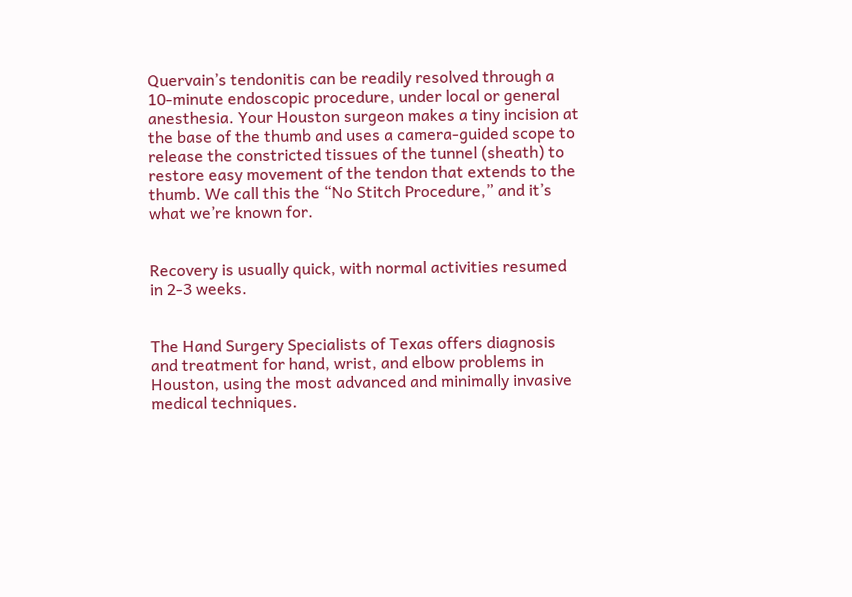Quervain’s tendonitis can be readily resolved through a 10-minute endoscopic procedure, under local or general anesthesia. Your Houston surgeon makes a tiny incision at the base of the thumb and uses a camera-guided scope to release the constricted tissues of the tunnel (sheath) to restore easy movement of the tendon that extends to the thumb. We call this the “No Stitch Procedure,” and it’s what we’re known for.


Recovery is usually quick, with normal activities resumed in 2-3 weeks.


The Hand Surgery Specialists of Texas offers diagnosis and treatment for hand, wrist, and elbow problems in Houston, using the most advanced and minimally invasive medical techniques.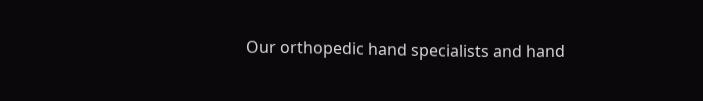Our orthopedic hand specialists and hand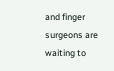and finger surgeons are waiting to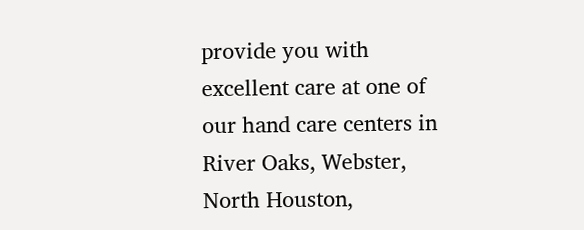provide you with excellent care at one of our hand care centers in River Oaks, Webster, North Houston,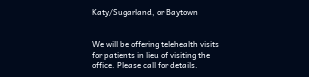Katy/Sugarland, or Baytown


We will be offering telehealth visits for patients in lieu of visiting the office. Please call for details.